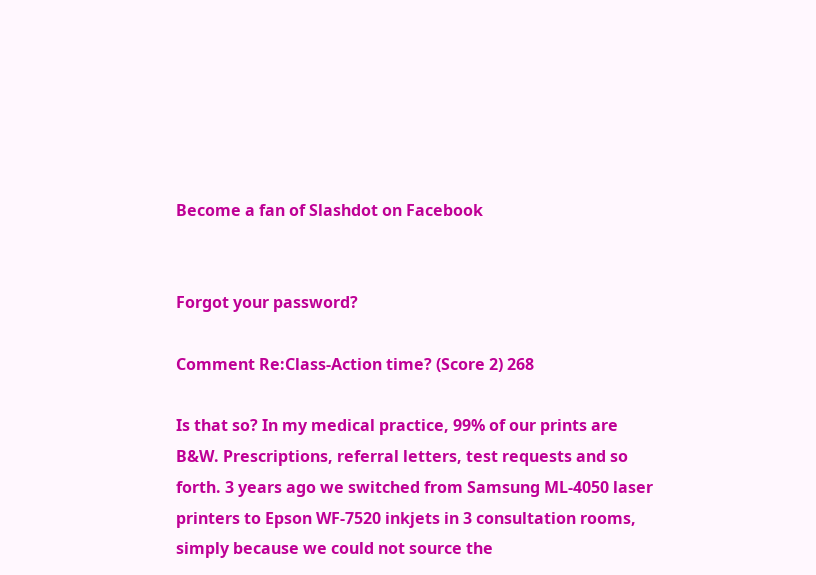Become a fan of Slashdot on Facebook


Forgot your password?

Comment Re:Class-Action time? (Score 2) 268

Is that so? In my medical practice, 99% of our prints are B&W. Prescriptions, referral letters, test requests and so forth. 3 years ago we switched from Samsung ML-4050 laser printers to Epson WF-7520 inkjets in 3 consultation rooms, simply because we could not source the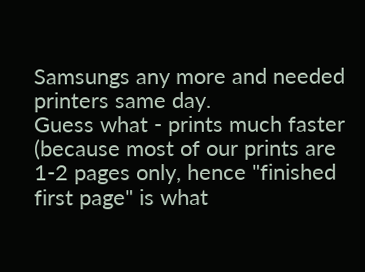Samsungs any more and needed printers same day.
Guess what - prints much faster (because most of our prints are 1-2 pages only, hence "finished first page" is what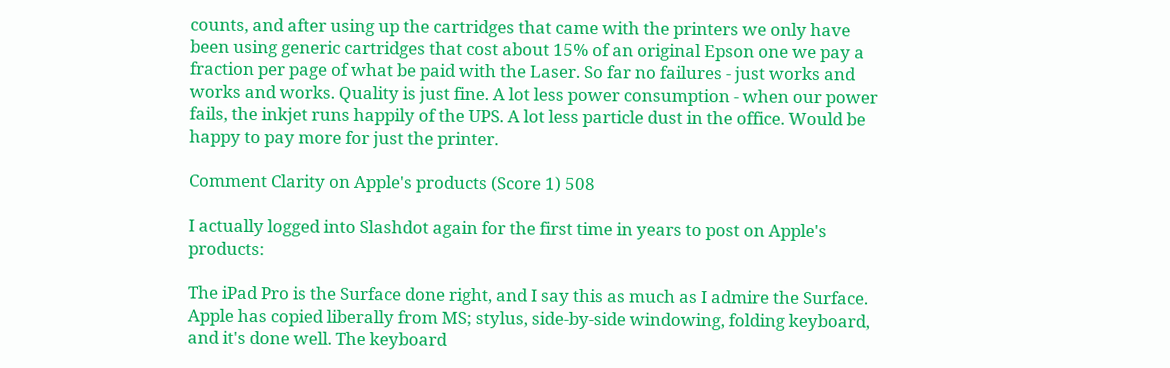counts, and after using up the cartridges that came with the printers we only have been using generic cartridges that cost about 15% of an original Epson one we pay a fraction per page of what be paid with the Laser. So far no failures - just works and works and works. Quality is just fine. A lot less power consumption - when our power fails, the inkjet runs happily of the UPS. A lot less particle dust in the office. Would be happy to pay more for just the printer.

Comment Clarity on Apple's products (Score 1) 508

I actually logged into Slashdot again for the first time in years to post on Apple's products:

The iPad Pro is the Surface done right, and I say this as much as I admire the Surface. Apple has copied liberally from MS; stylus, side-by-side windowing, folding keyboard, and it's done well. The keyboard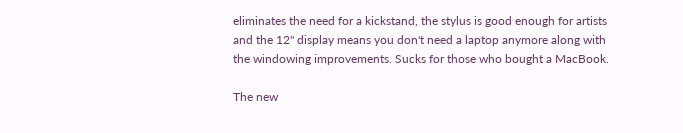eliminates the need for a kickstand, the stylus is good enough for artists and the 12" display means you don't need a laptop anymore along with the windowing improvements. Sucks for those who bought a MacBook.

The new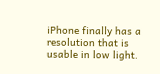iPhone finally has a resolution that is usable in low light.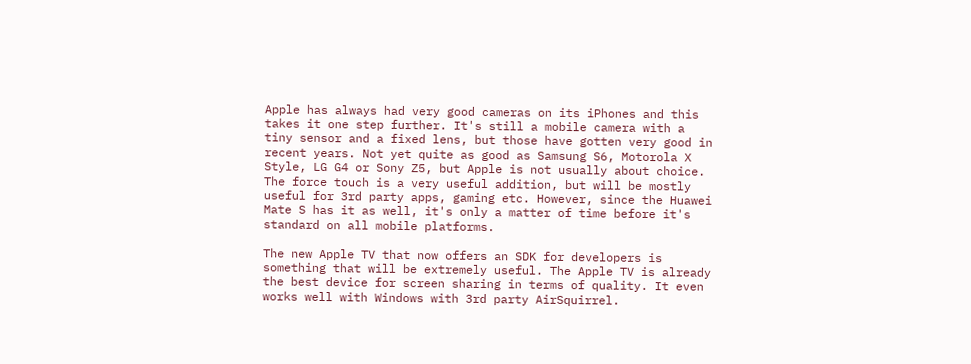Apple has always had very good cameras on its iPhones and this takes it one step further. It's still a mobile camera with a tiny sensor and a fixed lens, but those have gotten very good in recent years. Not yet quite as good as Samsung S6, Motorola X Style, LG G4 or Sony Z5, but Apple is not usually about choice. The force touch is a very useful addition, but will be mostly useful for 3rd party apps, gaming etc. However, since the Huawei Mate S has it as well, it's only a matter of time before it's standard on all mobile platforms.

The new Apple TV that now offers an SDK for developers is something that will be extremely useful. The Apple TV is already the best device for screen sharing in terms of quality. It even works well with Windows with 3rd party AirSquirrel.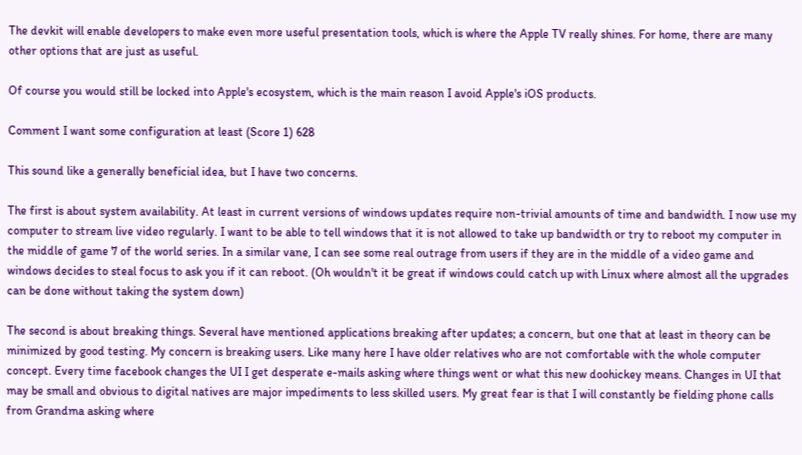The devkit will enable developers to make even more useful presentation tools, which is where the Apple TV really shines. For home, there are many other options that are just as useful.

Of course you would still be locked into Apple's ecosystem, which is the main reason I avoid Apple's iOS products.

Comment I want some configuration at least (Score 1) 628

This sound like a generally beneficial idea, but I have two concerns.

The first is about system availability. At least in current versions of windows updates require non-trivial amounts of time and bandwidth. I now use my computer to stream live video regularly. I want to be able to tell windows that it is not allowed to take up bandwidth or try to reboot my computer in the middle of game 7 of the world series. In a similar vane, I can see some real outrage from users if they are in the middle of a video game and windows decides to steal focus to ask you if it can reboot. (Oh wouldn't it be great if windows could catch up with Linux where almost all the upgrades can be done without taking the system down)

The second is about breaking things. Several have mentioned applications breaking after updates; a concern, but one that at least in theory can be minimized by good testing. My concern is breaking users. Like many here I have older relatives who are not comfortable with the whole computer concept. Every time facebook changes the UI I get desperate e-mails asking where things went or what this new doohickey means. Changes in UI that may be small and obvious to digital natives are major impediments to less skilled users. My great fear is that I will constantly be fielding phone calls from Grandma asking where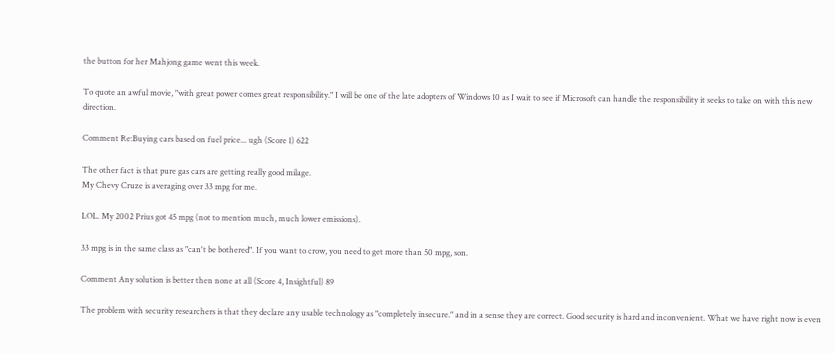the button for her Mahjong game went this week.

To quote an awful movie, "with great power comes great responsibility." I will be one of the late adopters of Windows 10 as I wait to see if Microsoft can handle the responsibility it seeks to take on with this new direction.

Comment Re:Buying cars based on fuel price... ugh (Score 1) 622

The other fact is that pure gas cars are getting really good milage.
My Chevy Cruze is averaging over 33 mpg for me.

LOL. My 2002 Prius got 45 mpg (not to mention much, much lower emissions).

33 mpg is in the same class as "can't be bothered". If you want to crow, you need to get more than 50 mpg, son.

Comment Any solution is better then none at all (Score 4, Insightful) 89

The problem with security researchers is that they declare any usable technology as "completely insecure." and in a sense they are correct. Good security is hard and inconvenient. What we have right now is even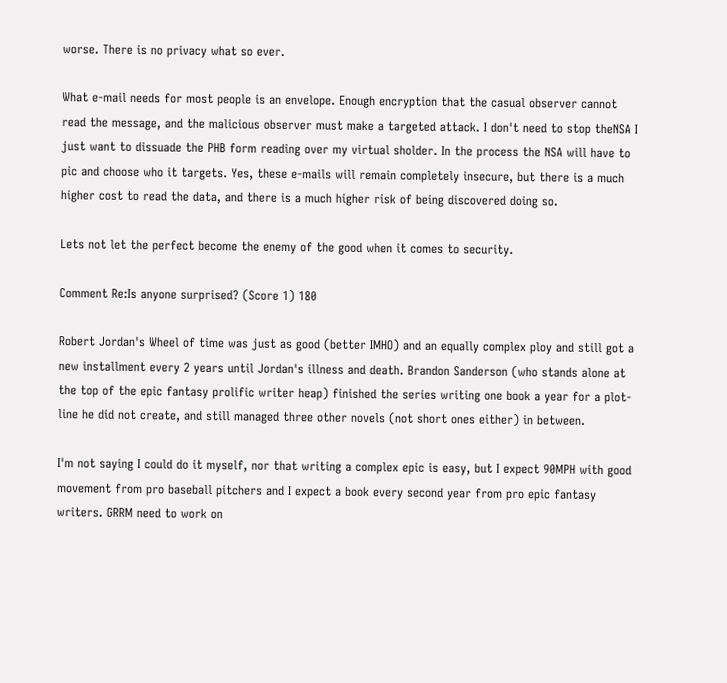worse. There is no privacy what so ever.

What e-mail needs for most people is an envelope. Enough encryption that the casual observer cannot read the message, and the malicious observer must make a targeted attack. I don't need to stop theNSA I just want to dissuade the PHB form reading over my virtual sholder. In the process the NSA will have to pic and choose who it targets. Yes, these e-mails will remain completely insecure, but there is a much higher cost to read the data, and there is a much higher risk of being discovered doing so.

Lets not let the perfect become the enemy of the good when it comes to security.

Comment Re:Is anyone surprised? (Score 1) 180

Robert Jordan's Wheel of time was just as good (better IMHO) and an equally complex ploy and still got a new installment every 2 years until Jordan's illness and death. Brandon Sanderson (who stands alone at the top of the epic fantasy prolific writer heap) finished the series writing one book a year for a plot-line he did not create, and still managed three other novels (not short ones either) in between.

I'm not saying I could do it myself, nor that writing a complex epic is easy, but I expect 90MPH with good movement from pro baseball pitchers and I expect a book every second year from pro epic fantasy writers. GRRM need to work on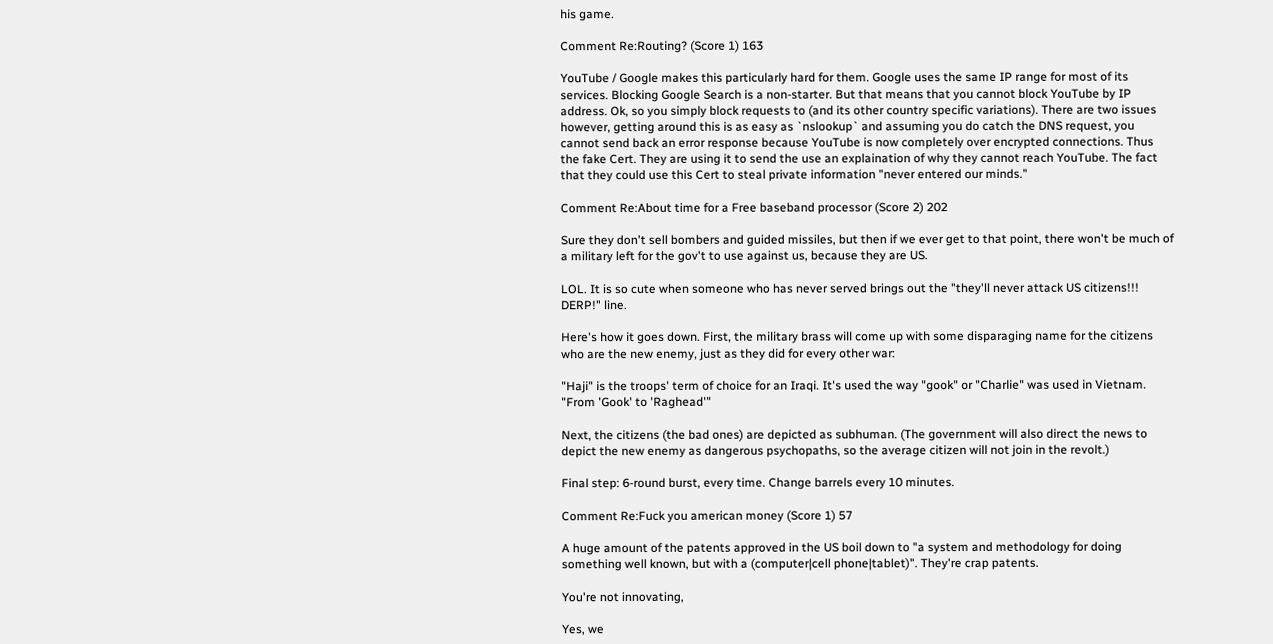his game.

Comment Re:Routing? (Score 1) 163

YouTube / Google makes this particularly hard for them. Google uses the same IP range for most of its services. Blocking Google Search is a non-starter. But that means that you cannot block YouTube by IP address. Ok, so you simply block requests to (and its other country specific variations). There are two issues however, getting around this is as easy as `nslookup` and assuming you do catch the DNS request, you cannot send back an error response because YouTube is now completely over encrypted connections. Thus the fake Cert. They are using it to send the use an explaination of why they cannot reach YouTube. The fact that they could use this Cert to steal private information "never entered our minds."

Comment Re:About time for a Free baseband processor (Score 2) 202

Sure they don't sell bombers and guided missiles, but then if we ever get to that point, there won't be much of a military left for the gov't to use against us, because they are US.

LOL. It is so cute when someone who has never served brings out the "they'll never attack US citizens!!! DERP!" line.

Here's how it goes down. First, the military brass will come up with some disparaging name for the citizens who are the new enemy, just as they did for every other war:

"Haji" is the troops' term of choice for an Iraqi. It's used the way "gook" or "Charlie" was used in Vietnam. "From 'Gook' to 'Raghead'"

Next, the citizens (the bad ones) are depicted as subhuman. (The government will also direct the news to depict the new enemy as dangerous psychopaths, so the average citizen will not join in the revolt.)

Final step: 6-round burst, every time. Change barrels every 10 minutes.

Comment Re:Fuck you american money (Score 1) 57

A huge amount of the patents approved in the US boil down to "a system and methodology for doing something well known, but with a (computer|cell phone|tablet)". They're crap patents.

You're not innovating,

Yes, we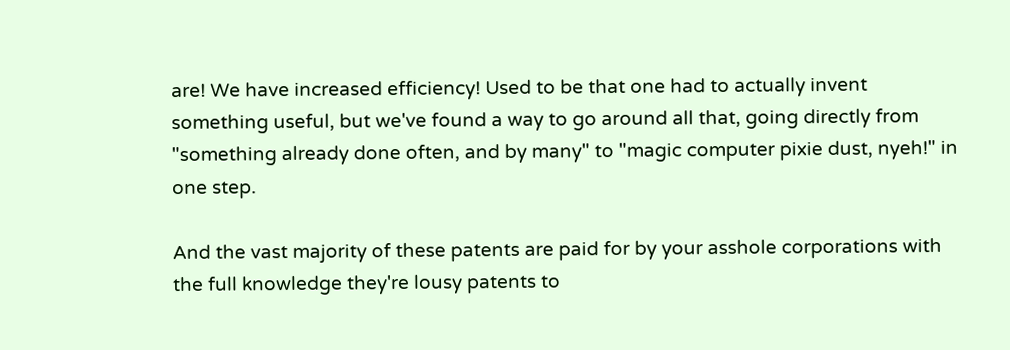are! We have increased efficiency! Used to be that one had to actually invent something useful, but we've found a way to go around all that, going directly from "something already done often, and by many" to "magic computer pixie dust, nyeh!" in one step.

And the vast majority of these patents are paid for by your asshole corporations with the full knowledge they're lousy patents to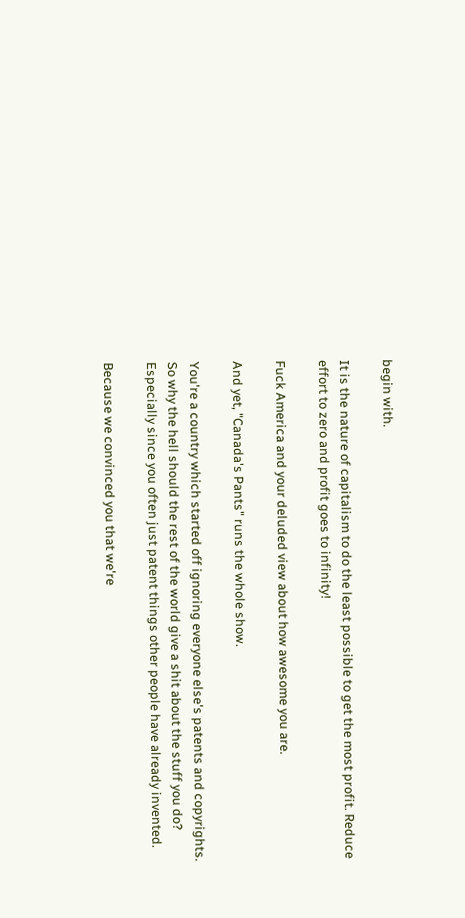begin with.

It is the nature of capitalism to do the least possible to get the most profit. Reduce effort to zero and profit goes to infinity!

Fuck America and your deluded view about how awesome you are.

And yet, "Canada's Pants" runs the whole show.

You're a country which started off ignoring everyone else's patents and copyrights. So why the hell should the rest of the world give a shit about the stuff you do? Especially since you often just patent things other people have already invented.

Because we convinced you that we're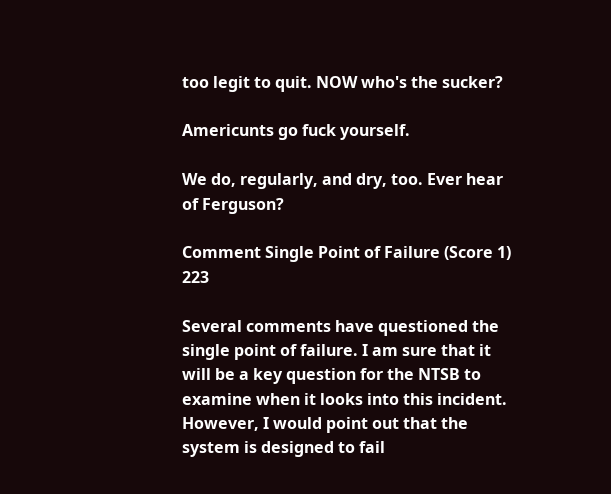too legit to quit. NOW who's the sucker?

Americunts go fuck yourself.

We do, regularly, and dry, too. Ever hear of Ferguson?

Comment Single Point of Failure (Score 1) 223

Several comments have questioned the single point of failure. I am sure that it will be a key question for the NTSB to examine when it looks into this incident. However, I would point out that the system is designed to fail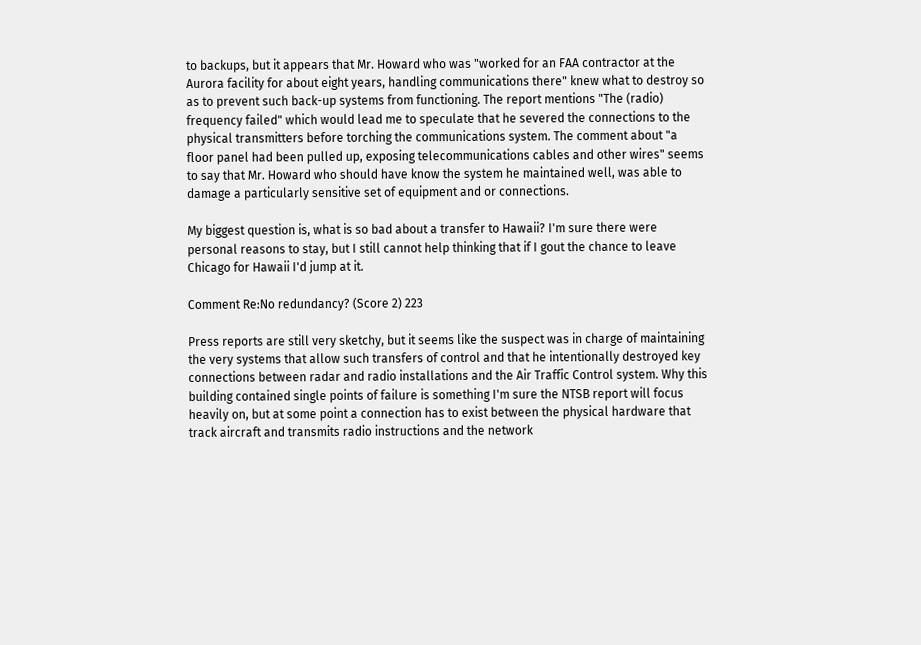to backups, but it appears that Mr. Howard who was "worked for an FAA contractor at the Aurora facility for about eight years, handling communications there" knew what to destroy so as to prevent such back-up systems from functioning. The report mentions "The (radio) frequency failed" which would lead me to speculate that he severed the connections to the physical transmitters before torching the communications system. The comment about "a floor panel had been pulled up, exposing telecommunications cables and other wires" seems to say that Mr. Howard who should have know the system he maintained well, was able to damage a particularly sensitive set of equipment and or connections.

My biggest question is, what is so bad about a transfer to Hawaii? I'm sure there were personal reasons to stay, but I still cannot help thinking that if I gout the chance to leave Chicago for Hawaii I'd jump at it.

Comment Re:No redundancy? (Score 2) 223

Press reports are still very sketchy, but it seems like the suspect was in charge of maintaining the very systems that allow such transfers of control and that he intentionally destroyed key connections between radar and radio installations and the Air Traffic Control system. Why this building contained single points of failure is something I'm sure the NTSB report will focus heavily on, but at some point a connection has to exist between the physical hardware that track aircraft and transmits radio instructions and the network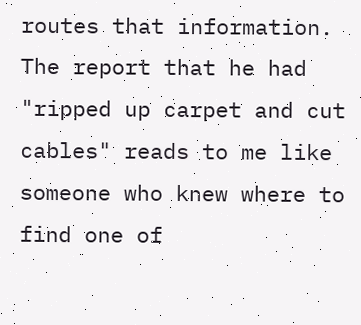routes that information. The report that he had "ripped up carpet and cut cables" reads to me like someone who knew where to find one of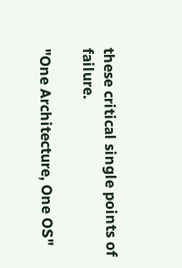these critical single points of failure.

"One Architecture, One OS"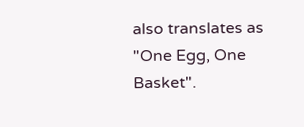also translates as "One Egg, One Basket".